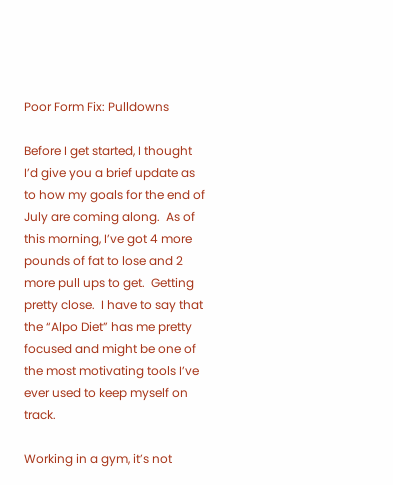Poor Form Fix: Pulldowns

Before I get started, I thought I’d give you a brief update as to how my goals for the end of July are coming along.  As of this morning, I’ve got 4 more pounds of fat to lose and 2 more pull ups to get.  Getting pretty close.  I have to say that the “Alpo Diet” has me pretty focused and might be one of the most motivating tools I’ve ever used to keep myself on track.

Working in a gym, it’s not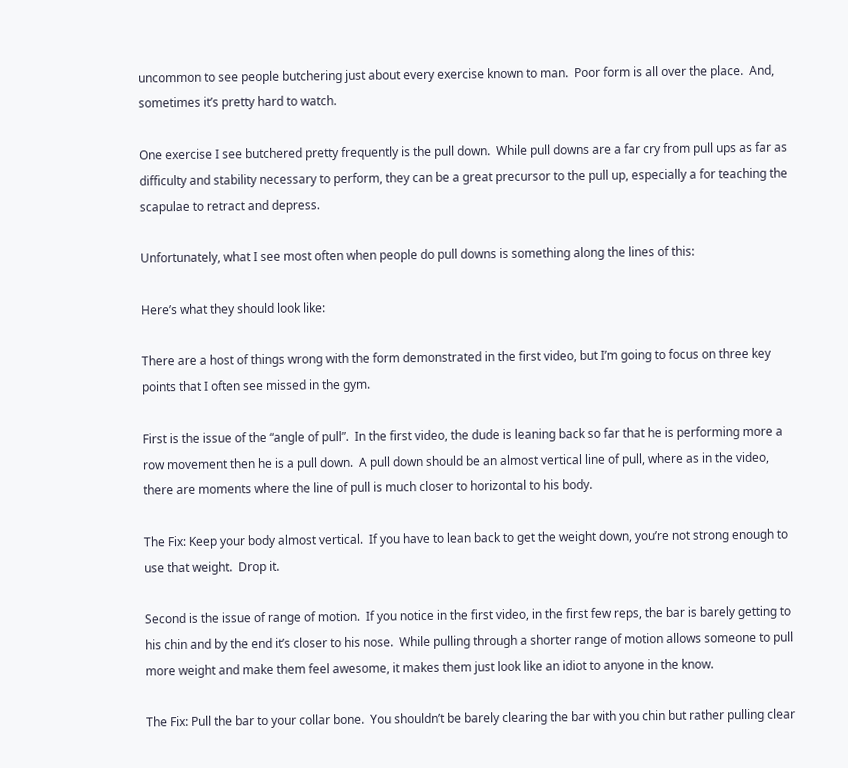uncommon to see people butchering just about every exercise known to man.  Poor form is all over the place.  And, sometimes it’s pretty hard to watch.

One exercise I see butchered pretty frequently is the pull down.  While pull downs are a far cry from pull ups as far as difficulty and stability necessary to perform, they can be a great precursor to the pull up, especially a for teaching the scapulae to retract and depress.

Unfortunately, what I see most often when people do pull downs is something along the lines of this:

Here’s what they should look like:

There are a host of things wrong with the form demonstrated in the first video, but I’m going to focus on three key points that I often see missed in the gym.

First is the issue of the “angle of pull”.  In the first video, the dude is leaning back so far that he is performing more a row movement then he is a pull down.  A pull down should be an almost vertical line of pull, where as in the video, there are moments where the line of pull is much closer to horizontal to his body.

The Fix: Keep your body almost vertical.  If you have to lean back to get the weight down, you’re not strong enough to use that weight.  Drop it.

Second is the issue of range of motion.  If you notice in the first video, in the first few reps, the bar is barely getting to his chin and by the end it’s closer to his nose.  While pulling through a shorter range of motion allows someone to pull more weight and make them feel awesome, it makes them just look like an idiot to anyone in the know.

The Fix: Pull the bar to your collar bone.  You shouldn’t be barely clearing the bar with you chin but rather pulling clear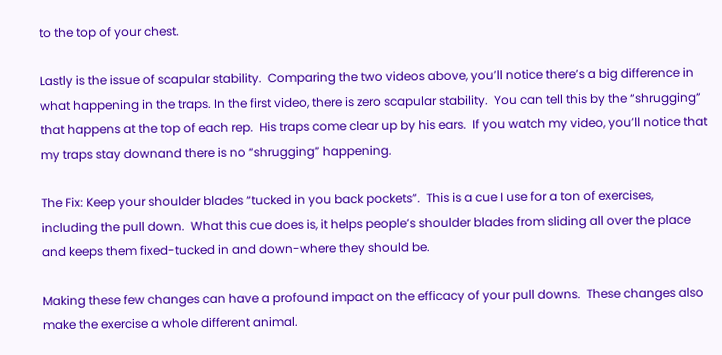to the top of your chest.

Lastly is the issue of scapular stability.  Comparing the two videos above, you’ll notice there’s a big difference in what happening in the traps. In the first video, there is zero scapular stability.  You can tell this by the “shrugging” that happens at the top of each rep.  His traps come clear up by his ears.  If you watch my video, you’ll notice that my traps stay downand there is no “shrugging” happening.

The Fix: Keep your shoulder blades “tucked in you back pockets”.  This is a cue I use for a ton of exercises, including the pull down.  What this cue does is, it helps people’s shoulder blades from sliding all over the place and keeps them fixed-tucked in and down-where they should be.

Making these few changes can have a profound impact on the efficacy of your pull downs.  These changes also make the exercise a whole different animal.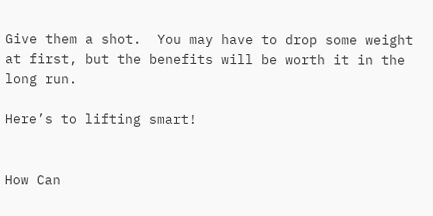Give them a shot.  You may have to drop some weight at first, but the benefits will be worth it in the long run.

Here’s to lifting smart!


How Can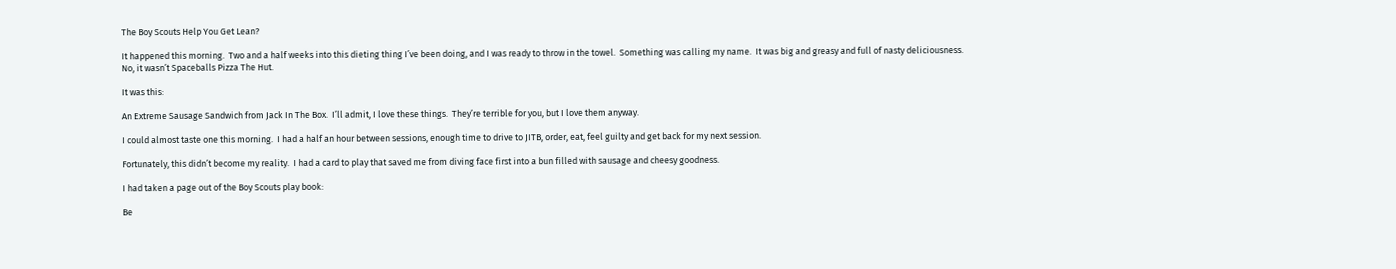The Boy Scouts Help You Get Lean?

It happened this morning.  Two and a half weeks into this dieting thing I’ve been doing, and I was ready to throw in the towel.  Something was calling my name.  It was big and greasy and full of nasty deliciousness.  No, it wasn’t Spaceballs Pizza The Hut.

It was this:

An Extreme Sausage Sandwich from Jack In The Box.  I’ll admit, I love these things.  They’re terrible for you, but I love them anyway.

I could almost taste one this morning.  I had a half an hour between sessions, enough time to drive to JITB, order, eat, feel guilty and get back for my next session.

Fortunately, this didn’t become my reality.  I had a card to play that saved me from diving face first into a bun filled with sausage and cheesy goodness.

I had taken a page out of the Boy Scouts play book:

Be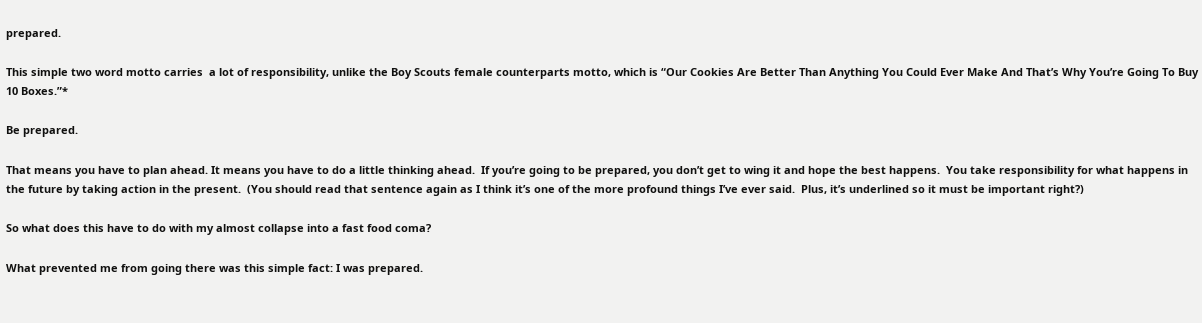prepared.

This simple two word motto carries  a lot of responsibility, unlike the Boy Scouts female counterparts motto, which is “Our Cookies Are Better Than Anything You Could Ever Make And That’s Why You’re Going To Buy 10 Boxes.”*

Be prepared.

That means you have to plan ahead. It means you have to do a little thinking ahead.  If you’re going to be prepared, you don’t get to wing it and hope the best happens.  You take responsibility for what happens in the future by taking action in the present.  (You should read that sentence again as I think it’s one of the more profound things I’ve ever said.  Plus, it’s underlined so it must be important right?)

So what does this have to do with my almost collapse into a fast food coma?

What prevented me from going there was this simple fact: I was prepared.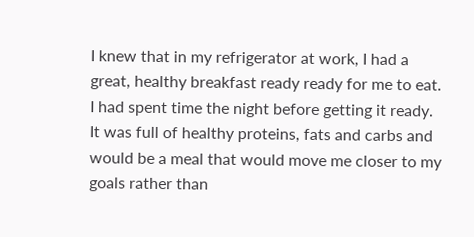I knew that in my refrigerator at work, I had a great, healthy breakfast ready ready for me to eat.  I had spent time the night before getting it ready.  It was full of healthy proteins, fats and carbs and would be a meal that would move me closer to my goals rather than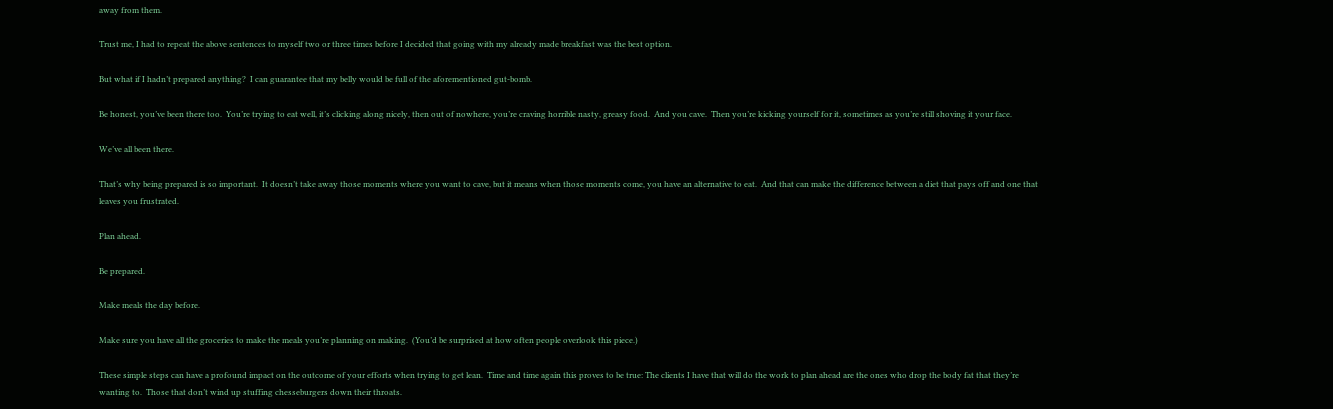away from them.

Trust me, I had to repeat the above sentences to myself two or three times before I decided that going with my already made breakfast was the best option.

But what if I hadn’t prepared anything?  I can guarantee that my belly would be full of the aforementioned gut-bomb.

Be honest, you’ve been there too.  You’re trying to eat well, it’s clicking along nicely, then out of nowhere, you’re craving horrible nasty, greasy food.  And you cave.  Then you’re kicking yourself for it, sometimes as you’re still shoving it your face.

We’ve all been there.

That’s why being prepared is so important.  It doesn’t take away those moments where you want to cave, but it means when those moments come, you have an alternative to eat.  And that can make the difference between a diet that pays off and one that leaves you frustrated.

Plan ahead.

Be prepared.

Make meals the day before.

Make sure you have all the groceries to make the meals you’re planning on making.  (You’d be surprised at how often people overlook this piece.)

These simple steps can have a profound impact on the outcome of your efforts when trying to get lean.  Time and time again this proves to be true: The clients I have that will do the work to plan ahead are the ones who drop the body fat that they’re wanting to.  Those that don’t wind up stuffing chesseburgers down their throats.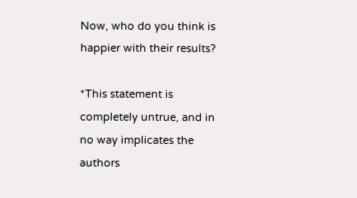Now, who do you think is happier with their results?

*This statement is completely untrue, and in no way implicates the authors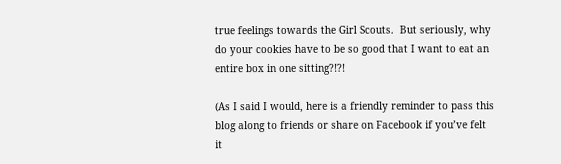true feelings towards the Girl Scouts.  But seriously, why do your cookies have to be so good that I want to eat an entire box in one sitting?!?!

(As I said I would, here is a friendly reminder to pass this blog along to friends or share on Facebook if you’ve felt it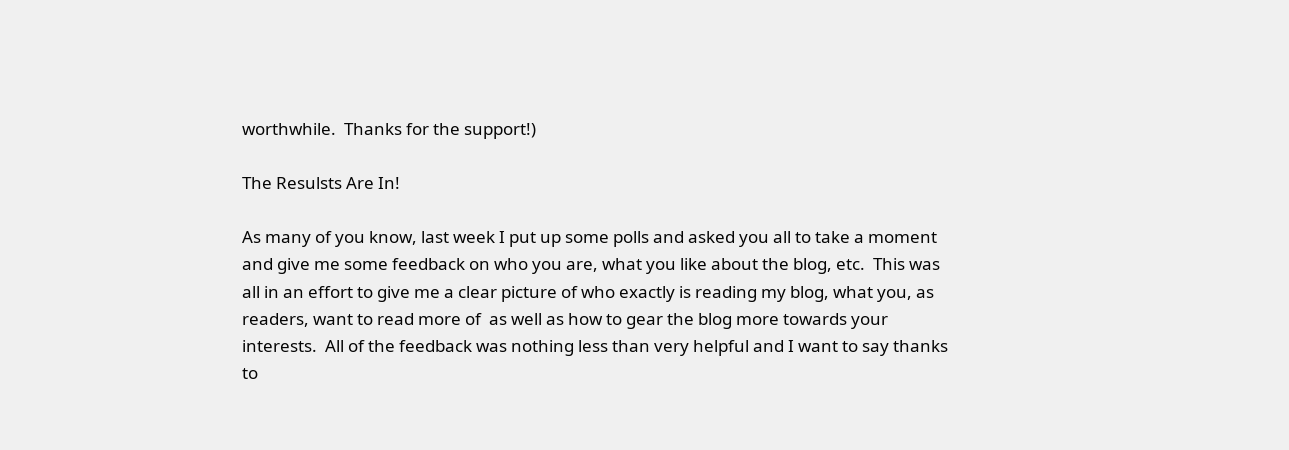worthwhile.  Thanks for the support!)

The Resulsts Are In!

As many of you know, last week I put up some polls and asked you all to take a moment and give me some feedback on who you are, what you like about the blog, etc.  This was all in an effort to give me a clear picture of who exactly is reading my blog, what you, as readers, want to read more of  as well as how to gear the blog more towards your interests.  All of the feedback was nothing less than very helpful and I want to say thanks to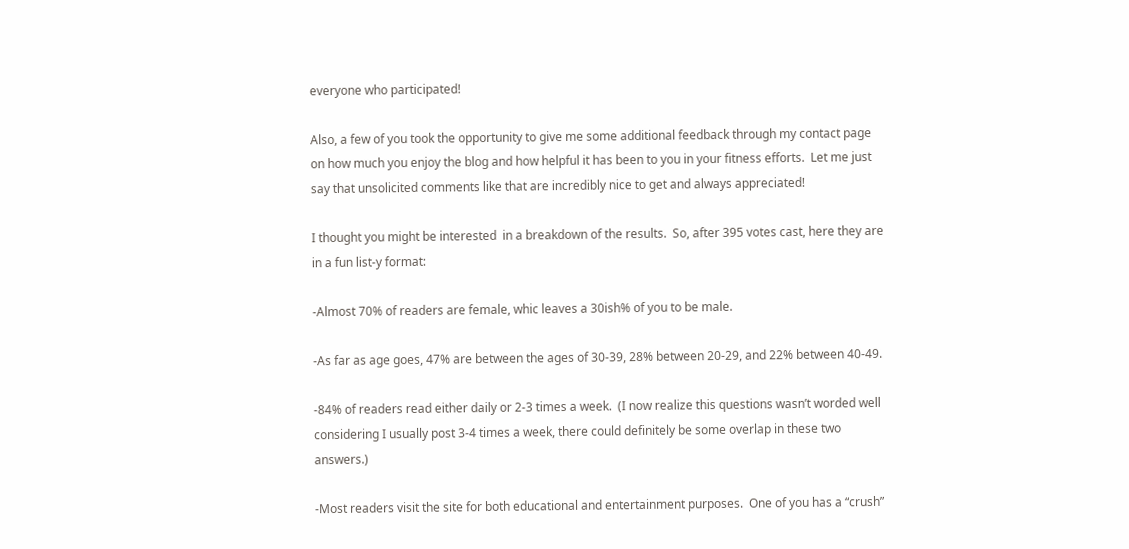everyone who participated!

Also, a few of you took the opportunity to give me some additional feedback through my contact page on how much you enjoy the blog and how helpful it has been to you in your fitness efforts.  Let me just say that unsolicited comments like that are incredibly nice to get and always appreciated!

I thought you might be interested  in a breakdown of the results.  So, after 395 votes cast, here they are in a fun list-y format:

-Almost 70% of readers are female, whic leaves a 30ish% of you to be male.

-As far as age goes, 47% are between the ages of 30-39, 28% between 20-29, and 22% between 40-49.

-84% of readers read either daily or 2-3 times a week.  (I now realize this questions wasn’t worded well considering I usually post 3-4 times a week, there could definitely be some overlap in these two answers.)

-Most readers visit the site for both educational and entertainment purposes.  One of you has a “crush”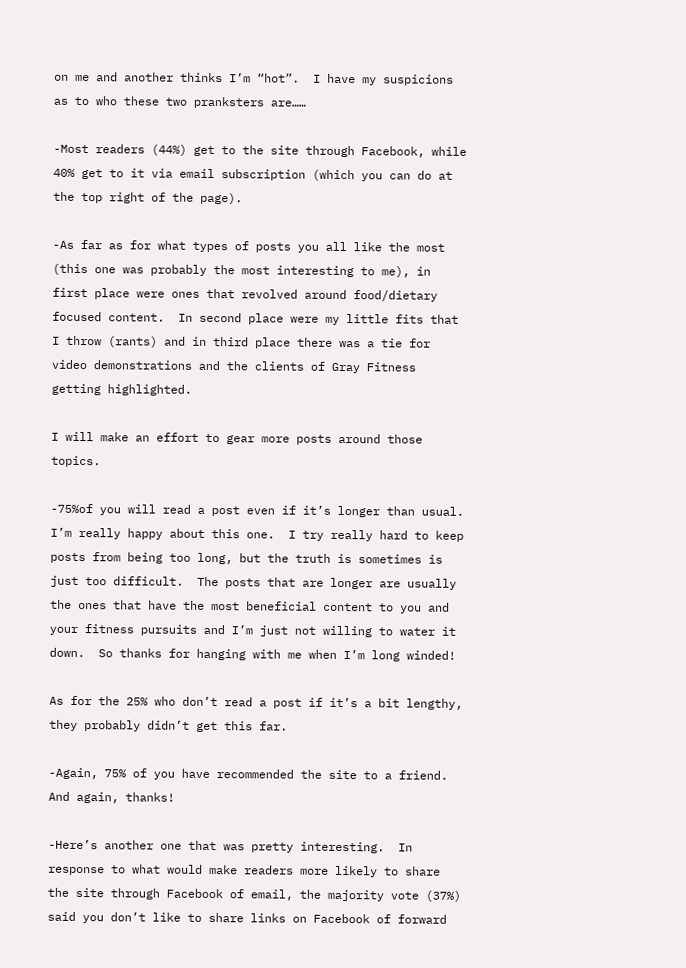on me and another thinks I’m “hot”.  I have my suspicions as to who these two pranksters are……

-Most readers (44%) get to the site through Facebook, while 40% get to it via email subscription (which you can do at the top right of the page).

-As far as for what types of posts you all like the most (this one was probably the most interesting to me), in first place were ones that revolved around food/dietary focused content.  In second place were my little fits that I throw (rants) and in third place there was a tie for video demonstrations and the clients of Gray Fitness getting highlighted.

I will make an effort to gear more posts around those topics.

-75%of you will read a post even if it’s longer than usual.  I’m really happy about this one.  I try really hard to keep posts from being too long, but the truth is sometimes is just too difficult.  The posts that are longer are usually the ones that have the most beneficial content to you and your fitness pursuits and I’m just not willing to water it down.  So thanks for hanging with me when I’m long winded!

As for the 25% who don’t read a post if it’s a bit lengthy, they probably didn’t get this far.

-Again, 75% of you have recommended the site to a friend.  And again, thanks!

-Here’s another one that was pretty interesting.  In response to what would make readers more likely to share the site through Facebook of email, the majority vote (37%) said you don’t like to share links on Facebook of forward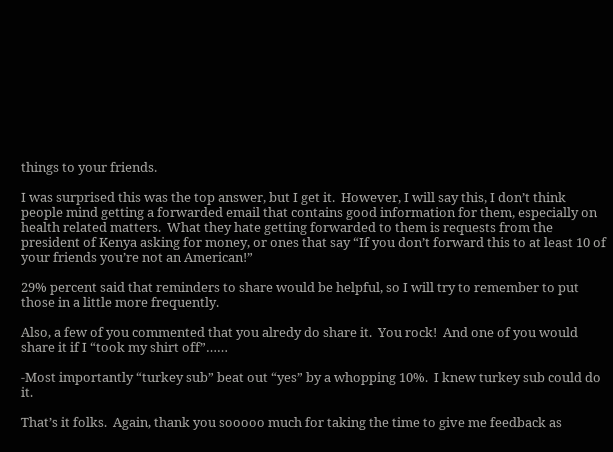things to your friends.

I was surprised this was the top answer, but I get it.  However, I will say this, I don’t think people mind getting a forwarded email that contains good information for them, especially on health related matters.  What they hate getting forwarded to them is requests from the president of Kenya asking for money, or ones that say “If you don’t forward this to at least 10 of your friends you’re not an American!”

29% percent said that reminders to share would be helpful, so I will try to remember to put those in a little more frequently.

Also, a few of you commented that you alredy do share it.  You rock!  And one of you would share it if I “took my shirt off”……

-Most importantly “turkey sub” beat out “yes” by a whopping 10%.  I knew turkey sub could do it.

That’s it folks.  Again, thank you sooooo much for taking the time to give me feedback as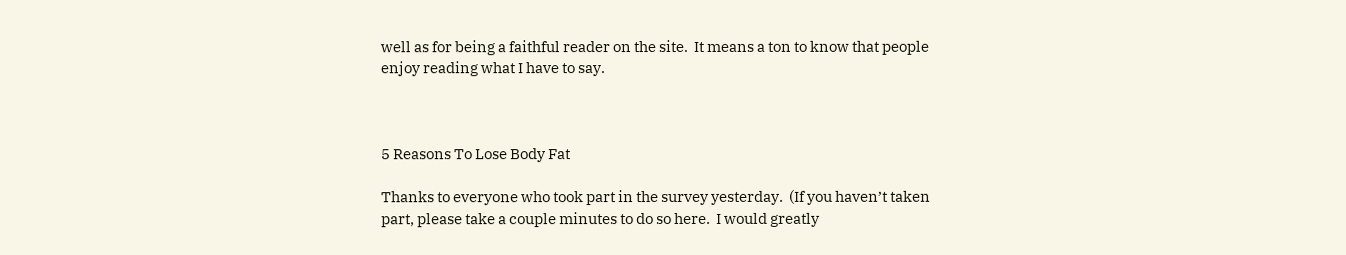well as for being a faithful reader on the site.  It means a ton to know that people enjoy reading what I have to say.



5 Reasons To Lose Body Fat

Thanks to everyone who took part in the survey yesterday.  (If you haven’t taken part, please take a couple minutes to do so here.  I would greatly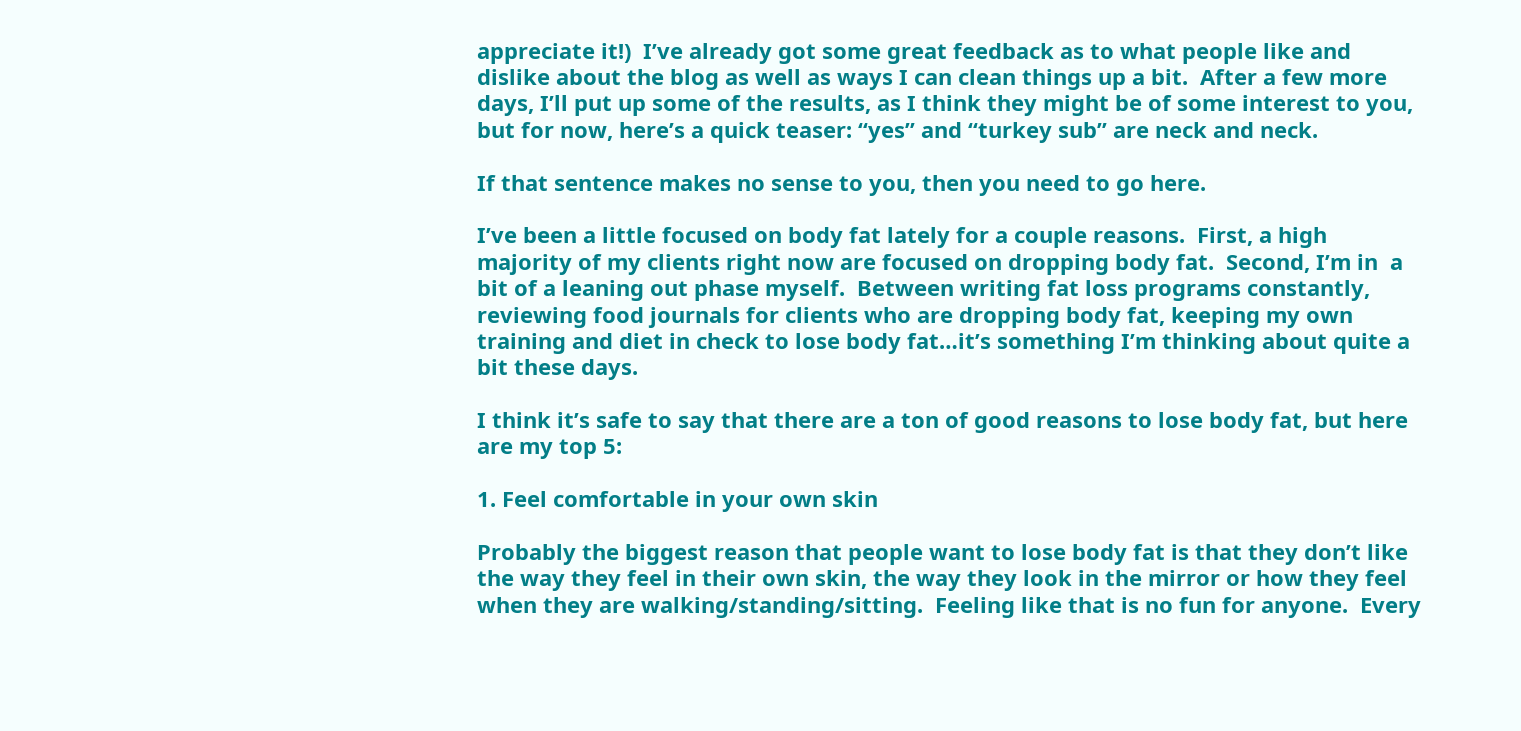appreciate it!)  I’ve already got some great feedback as to what people like and dislike about the blog as well as ways I can clean things up a bit.  After a few more days, I’ll put up some of the results, as I think they might be of some interest to you, but for now, here’s a quick teaser: “yes” and “turkey sub” are neck and neck.

If that sentence makes no sense to you, then you need to go here.

I’ve been a little focused on body fat lately for a couple reasons.  First, a high majority of my clients right now are focused on dropping body fat.  Second, I’m in  a bit of a leaning out phase myself.  Between writing fat loss programs constantly, reviewing food journals for clients who are dropping body fat, keeping my own training and diet in check to lose body fat…it’s something I’m thinking about quite a bit these days.

I think it’s safe to say that there are a ton of good reasons to lose body fat, but here are my top 5:

1. Feel comfortable in your own skin

Probably the biggest reason that people want to lose body fat is that they don’t like the way they feel in their own skin, the way they look in the mirror or how they feel when they are walking/standing/sitting.  Feeling like that is no fun for anyone.  Every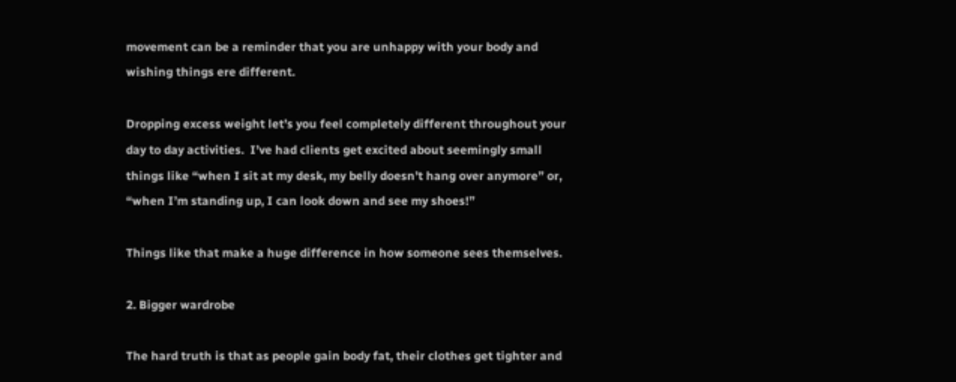movement can be a reminder that you are unhappy with your body and wishing things ere different.

Dropping excess weight let’s you feel completely different throughout your day to day activities.  I’ve had clients get excited about seemingly small things like “when I sit at my desk, my belly doesn’t hang over anymore” or, “when I’m standing up, I can look down and see my shoes!”

Things like that make a huge difference in how someone sees themselves.

2. Bigger wardrobe

The hard truth is that as people gain body fat, their clothes get tighter and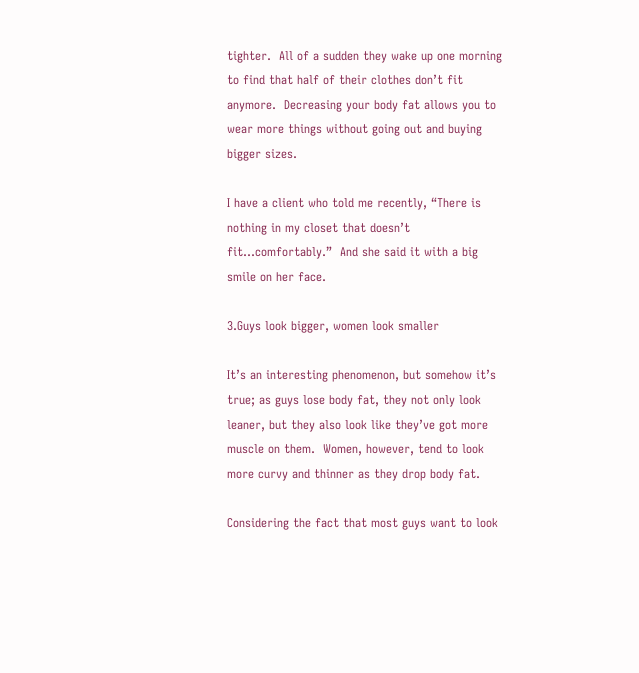tighter.  All of a sudden they wake up one morning to find that half of their clothes don’t fit anymore.  Decreasing your body fat allows you to wear more things without going out and buying bigger sizes.

I have a client who told me recently, “There is nothing in my closet that doesn’t fit…comfortably.”  And she said it with a big smile on her face.

3.Guys look bigger, women look smaller

It’s an interesting phenomenon, but somehow it’s true; as guys lose body fat, they not only look leaner, but they also look like they’ve got more muscle on them.  Women, however, tend to look more curvy and thinner as they drop body fat.

Considering the fact that most guys want to look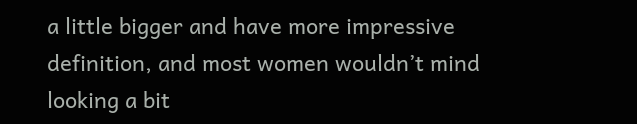a little bigger and have more impressive definition, and most women wouldn’t mind looking a bit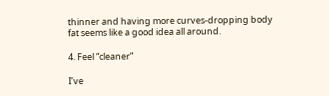thinner and having more curves-dropping body fat seems like a good idea all around.

4. Feel “cleaner”

I’ve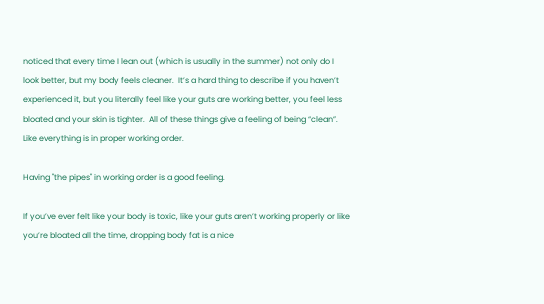noticed that every time I lean out (which is usually in the summer) not only do I look better, but my body feels cleaner.  It’s a hard thing to describe if you haven’t experienced it, but you literally feel like your guts are working better, you feel less bloated and your skin is tighter.  All of these things give a feeling of being “clean”.  Like everything is in proper working order.

Having "the pipes" in working order is a good feeling.

If you’ve ever felt like your body is toxic, like your guts aren’t working properly or like you’re bloated all the time, dropping body fat is a nice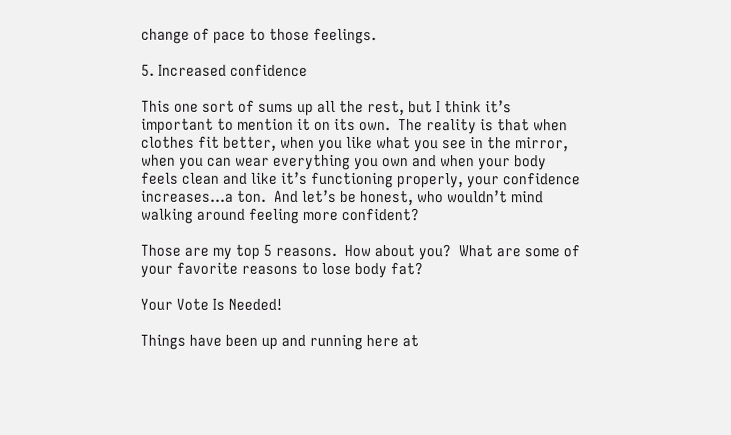change of pace to those feelings.

5. Increased confidence

This one sort of sums up all the rest, but I think it’s important to mention it on its own.  The reality is that when clothes fit better, when you like what you see in the mirror, when you can wear everything you own and when your body feels clean and like it’s functioning properly, your confidence increases…a ton.  And let’s be honest, who wouldn’t mind walking around feeling more confident?

Those are my top 5 reasons.  How about you?  What are some of your favorite reasons to lose body fat?

Your Vote Is Needed!

Things have been up and running here at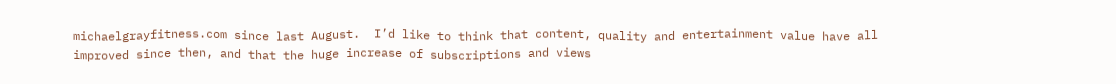michaelgrayfitness.com since last August.  I’d like to think that content, quality and entertainment value have all improved since then, and that the huge increase of subscriptions and views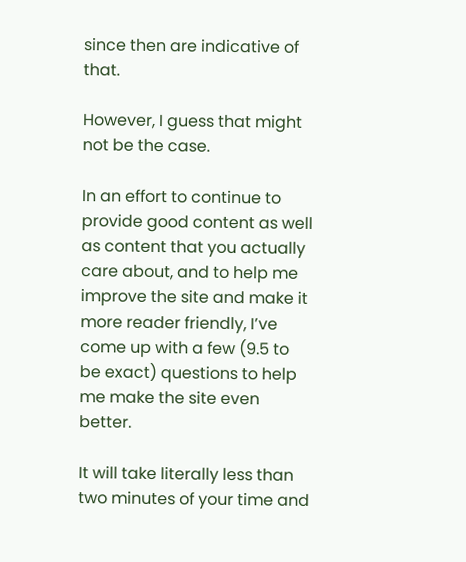since then are indicative of that.

However, I guess that might not be the case.

In an effort to continue to provide good content as well as content that you actually care about, and to help me improve the site and make it more reader friendly, I’ve come up with a few (9.5 to be exact) questions to help me make the site even better.

It will take literally less than two minutes of your time and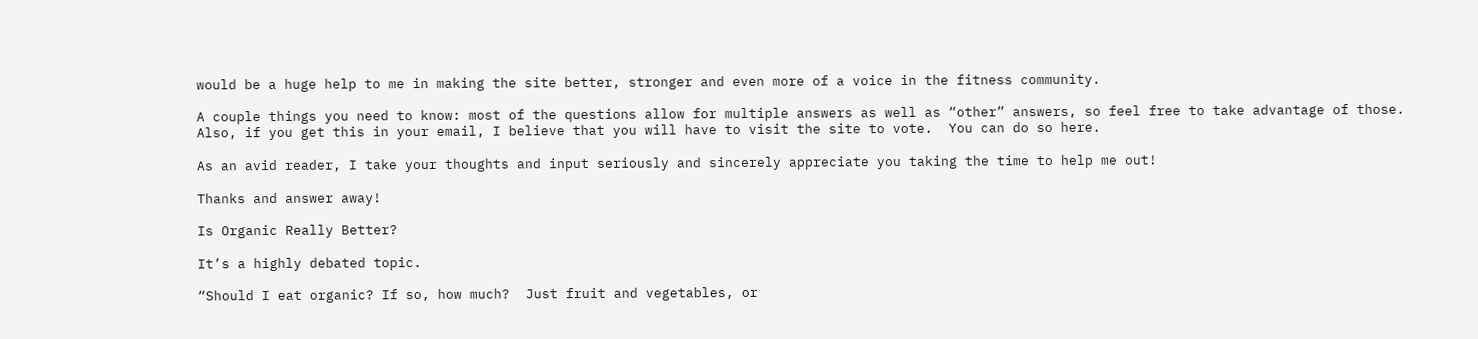would be a huge help to me in making the site better, stronger and even more of a voice in the fitness community.

A couple things you need to know: most of the questions allow for multiple answers as well as “other” answers, so feel free to take advantage of those.  Also, if you get this in your email, I believe that you will have to visit the site to vote.  You can do so here.

As an avid reader, I take your thoughts and input seriously and sincerely appreciate you taking the time to help me out!

Thanks and answer away!

Is Organic Really Better?

It’s a highly debated topic.

“Should I eat organic? If so, how much?  Just fruit and vegetables, or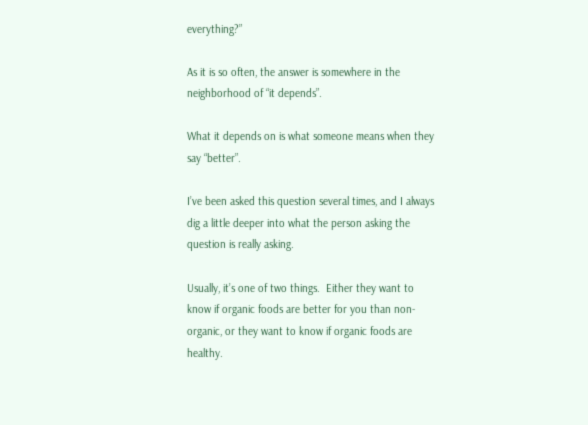everything?”

As it is so often, the answer is somewhere in the neighborhood of “it depends”.

What it depends on is what someone means when they say “better”.

I’ve been asked this question several times, and I always dig a little deeper into what the person asking the question is really asking.

Usually, it’s one of two things.  Either they want to know if organic foods are better for you than non-organic, or they want to know if organic foods are healthy.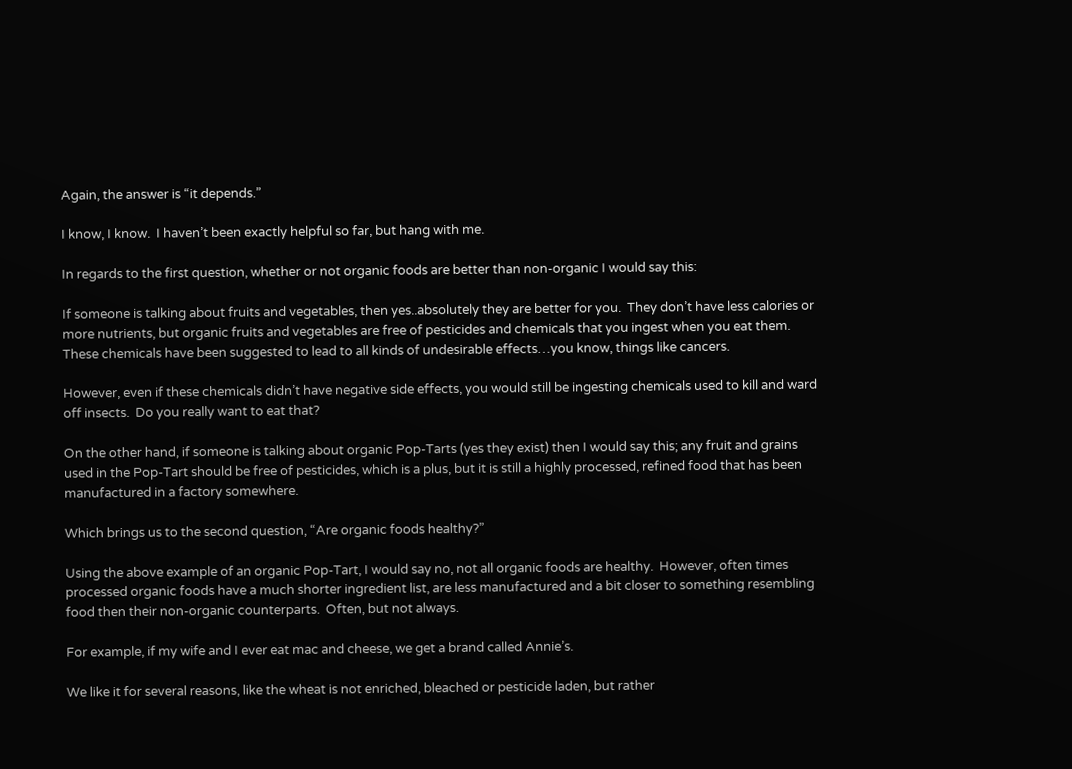Again, the answer is “it depends.”

I know, I know.  I haven’t been exactly helpful so far, but hang with me.

In regards to the first question, whether or not organic foods are better than non-organic I would say this:

If someone is talking about fruits and vegetables, then yes..absolutely they are better for you.  They don’t have less calories or more nutrients, but organic fruits and vegetables are free of pesticides and chemicals that you ingest when you eat them.  These chemicals have been suggested to lead to all kinds of undesirable effects…you know, things like cancers.

However, even if these chemicals didn’t have negative side effects, you would still be ingesting chemicals used to kill and ward off insects.  Do you really want to eat that?

On the other hand, if someone is talking about organic Pop-Tarts (yes they exist) then I would say this; any fruit and grains used in the Pop-Tart should be free of pesticides, which is a plus, but it is still a highly processed, refined food that has been manufactured in a factory somewhere.

Which brings us to the second question, “Are organic foods healthy?”

Using the above example of an organic Pop-Tart, I would say no, not all organic foods are healthy.  However, often times processed organic foods have a much shorter ingredient list, are less manufactured and a bit closer to something resembling food then their non-organic counterparts.  Often, but not always.

For example, if my wife and I ever eat mac and cheese, we get a brand called Annie’s.

We like it for several reasons, like the wheat is not enriched, bleached or pesticide laden, but rather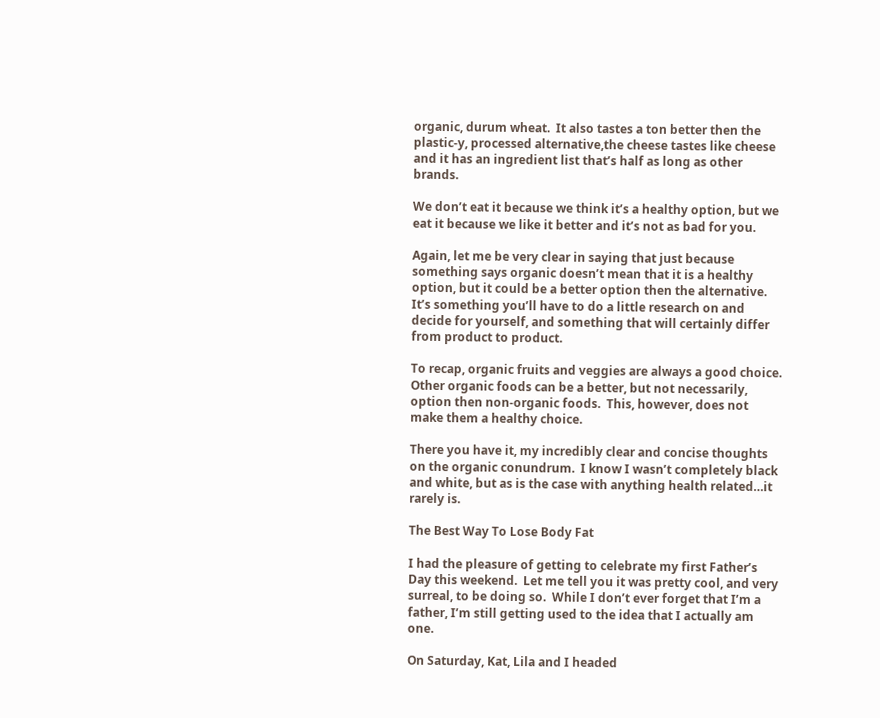organic, durum wheat.  It also tastes a ton better then the plastic-y, processed alternative,the cheese tastes like cheese and it has an ingredient list that’s half as long as other brands.

We don’t eat it because we think it’s a healthy option, but we eat it because we like it better and it’s not as bad for you.

Again, let me be very clear in saying that just because something says organic doesn’t mean that it is a healthy option, but it could be a better option then the alternative.  It’s something you’ll have to do a little research on and decide for yourself, and something that will certainly differ from product to product.

To recap, organic fruits and veggies are always a good choice.  Other organic foods can be a better, but not necessarily, option then non-organic foods.  This, however, does not make them a healthy choice.

There you have it, my incredibly clear and concise thoughts on the organic conundrum.  I know I wasn’t completely black and white, but as is the case with anything health related…it rarely is.

The Best Way To Lose Body Fat

I had the pleasure of getting to celebrate my first Father’s Day this weekend.  Let me tell you it was pretty cool, and very surreal, to be doing so.  While I don’t ever forget that I’m a father, I’m still getting used to the idea that I actually am one.

On Saturday, Kat, Lila and I headed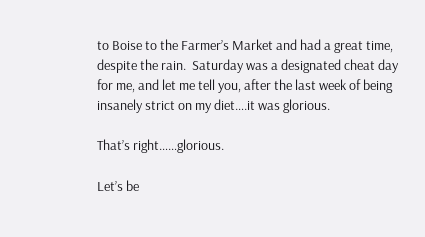to Boise to the Farmer’s Market and had a great time, despite the rain.  Saturday was a designated cheat day for me, and let me tell you, after the last week of being insanely strict on my diet….it was glorious.

That’s right……glorious.

Let’s be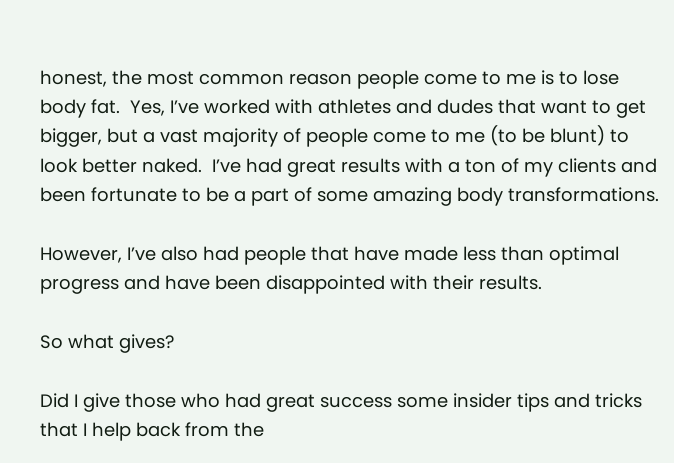honest, the most common reason people come to me is to lose body fat.  Yes, I’ve worked with athletes and dudes that want to get bigger, but a vast majority of people come to me (to be blunt) to look better naked.  I’ve had great results with a ton of my clients and been fortunate to be a part of some amazing body transformations.

However, I’ve also had people that have made less than optimal progress and have been disappointed with their results.

So what gives?

Did I give those who had great success some insider tips and tricks that I help back from the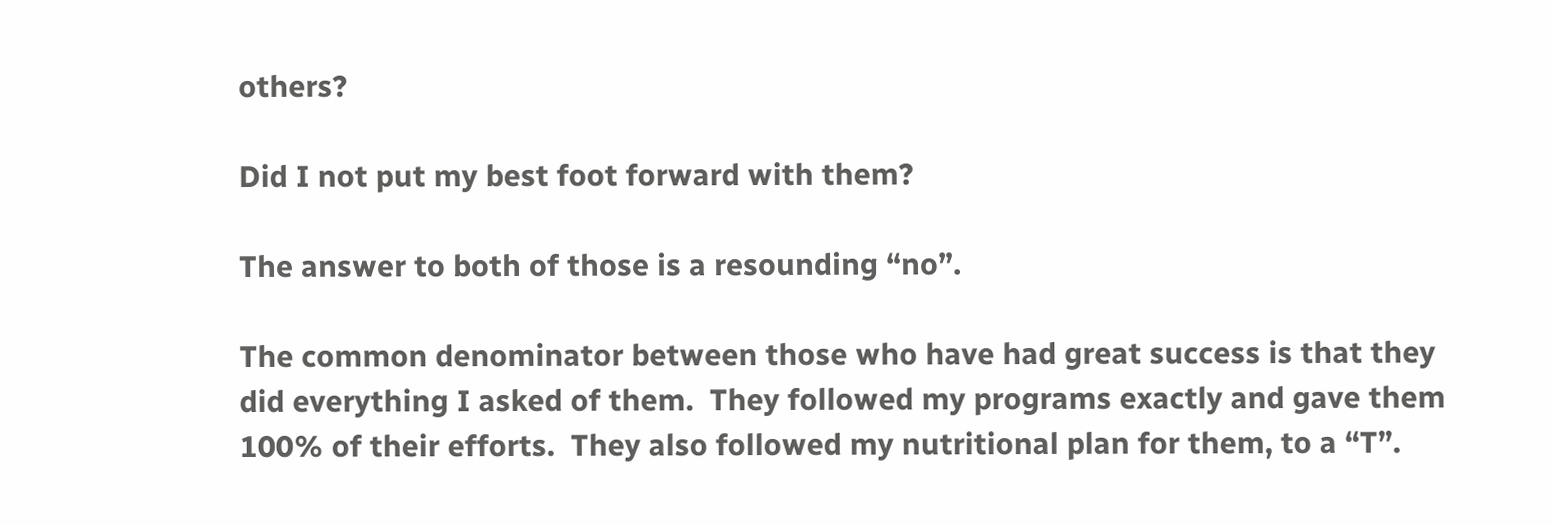others?

Did I not put my best foot forward with them?

The answer to both of those is a resounding “no”.

The common denominator between those who have had great success is that they did everything I asked of them.  They followed my programs exactly and gave them 100% of their efforts.  They also followed my nutritional plan for them, to a “T”.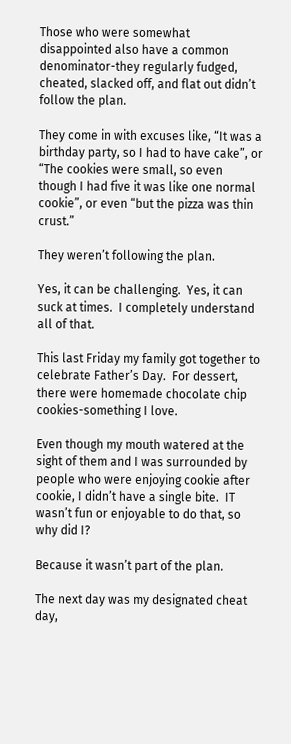Those who were somewhat disappointed also have a common denominator-they regularly fudged, cheated, slacked off, and flat out didn’t follow the plan.

They come in with excuses like, “It was a birthday party, so I had to have cake”, or “The cookies were small, so even though I had five it was like one normal cookie”, or even “but the pizza was thin crust.”

They weren’t following the plan.

Yes, it can be challenging.  Yes, it can suck at times.  I completely understand all of that.

This last Friday my family got together to celebrate Father’s Day.  For dessert, there were homemade chocolate chip cookies-something I love.

Even though my mouth watered at the sight of them and I was surrounded by people who were enjoying cookie after cookie, I didn’t have a single bite.  IT wasn’t fun or enjoyable to do that, so why did I?

Because it wasn’t part of the plan.

The next day was my designated cheat day,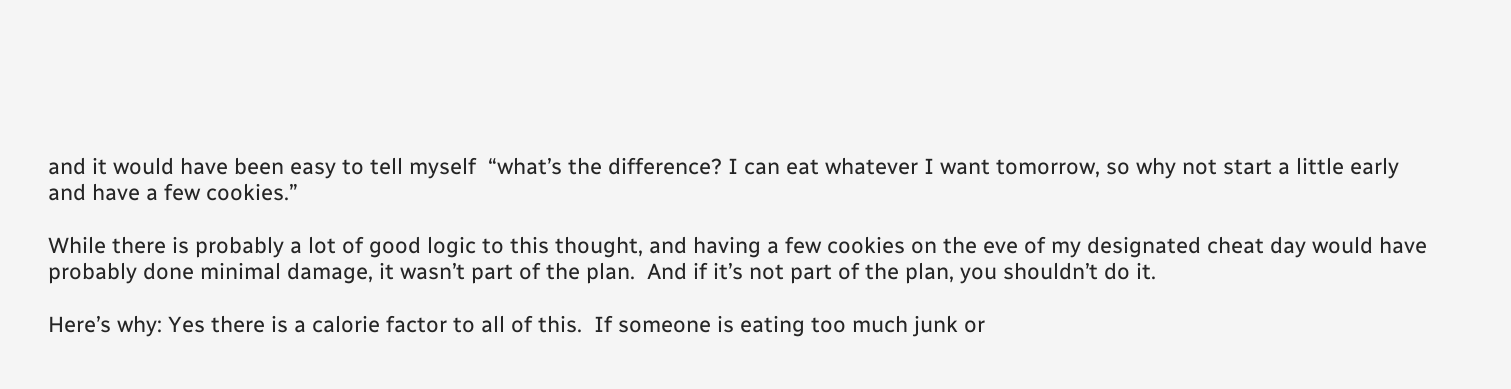and it would have been easy to tell myself  “what’s the difference? I can eat whatever I want tomorrow, so why not start a little early and have a few cookies.”

While there is probably a lot of good logic to this thought, and having a few cookies on the eve of my designated cheat day would have probably done minimal damage, it wasn’t part of the plan.  And if it’s not part of the plan, you shouldn’t do it.

Here’s why: Yes there is a calorie factor to all of this.  If someone is eating too much junk or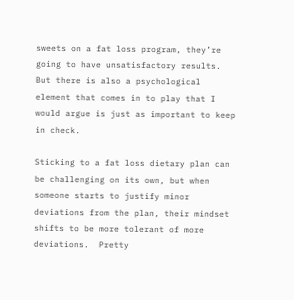sweets on a fat loss program, they’re going to have unsatisfactory results.  But there is also a psychological element that comes in to play that I would argue is just as important to keep in check.

Sticking to a fat loss dietary plan can be challenging on its own, but when someone starts to justify minor deviations from the plan, their mindset shifts to be more tolerant of more deviations.  Pretty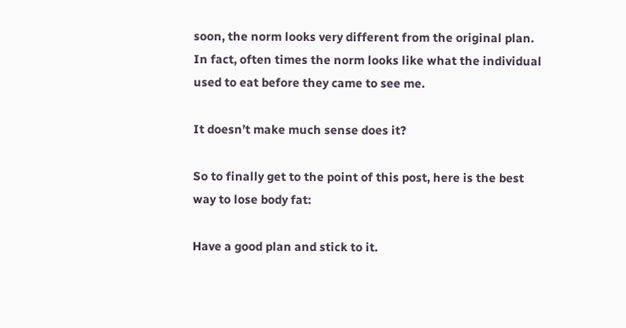soon, the norm looks very different from the original plan.  In fact, often times the norm looks like what the individual used to eat before they came to see me.

It doesn’t make much sense does it?

So to finally get to the point of this post, here is the best way to lose body fat:

Have a good plan and stick to it.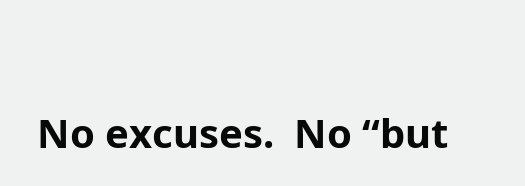No excuses.  No “but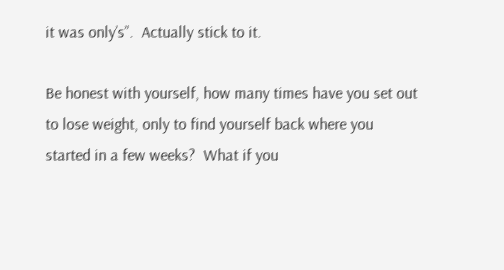it was only’s”.  Actually stick to it.

Be honest with yourself, how many times have you set out to lose weight, only to find yourself back where you started in a few weeks?  What if you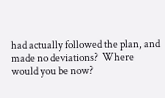had actually followed the plan, and made no deviations?  Where would you be now?